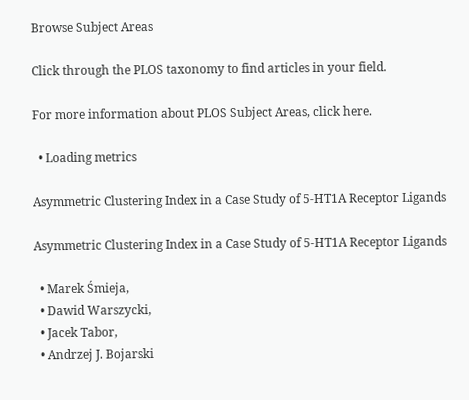Browse Subject Areas

Click through the PLOS taxonomy to find articles in your field.

For more information about PLOS Subject Areas, click here.

  • Loading metrics

Asymmetric Clustering Index in a Case Study of 5-HT1A Receptor Ligands

Asymmetric Clustering Index in a Case Study of 5-HT1A Receptor Ligands

  • Marek Śmieja,
  • Dawid Warszycki,
  • Jacek Tabor,
  • Andrzej J. Bojarski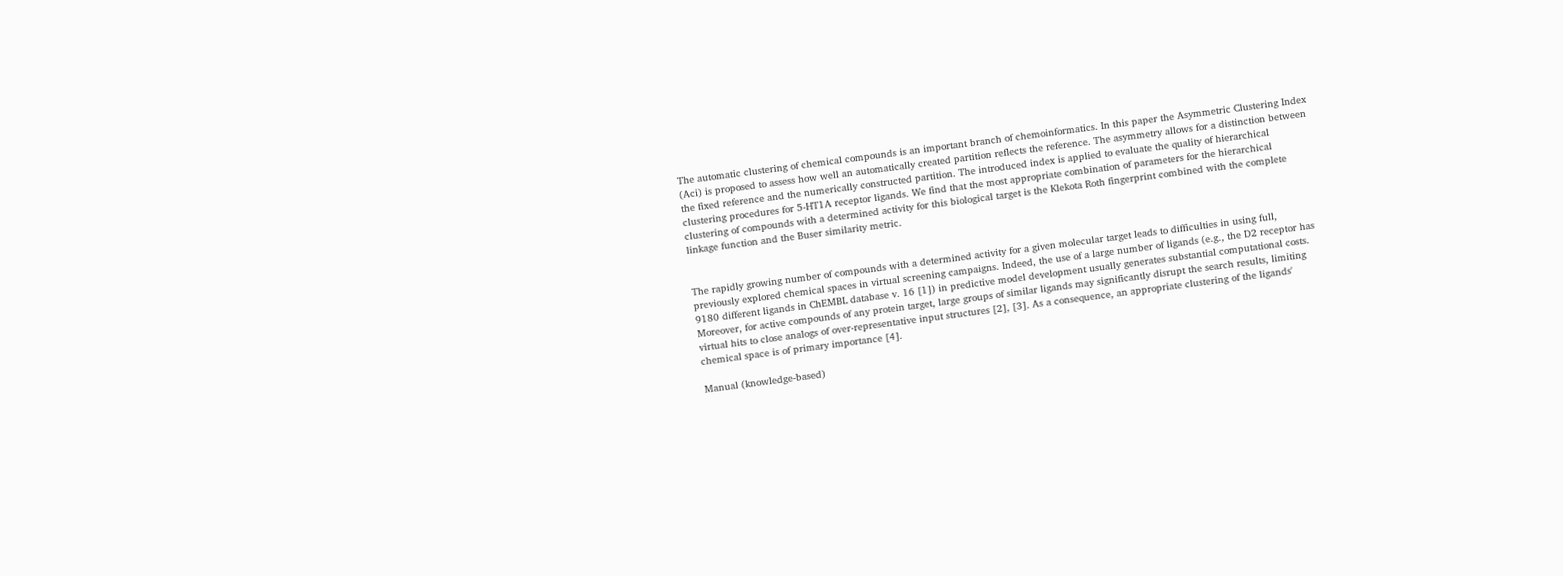The automatic clustering of chemical compounds is an important branch of chemoinformatics. In this paper the Asymmetric Clustering Index (Aci) is proposed to assess how well an automatically created partition reflects the reference. The asymmetry allows for a distinction between the fixed reference and the numerically constructed partition. The introduced index is applied to evaluate the quality of hierarchical clustering procedures for 5-HT1A receptor ligands. We find that the most appropriate combination of parameters for the hierarchical clustering of compounds with a determined activity for this biological target is the Klekota Roth fingerprint combined with the complete linkage function and the Buser similarity metric.


The rapidly growing number of compounds with a determined activity for a given molecular target leads to difficulties in using full, previously explored chemical spaces in virtual screening campaigns. Indeed, the use of a large number of ligands (e.g., the D2 receptor has 9180 different ligands in ChEMBL database v. 16 [1]) in predictive model development usually generates substantial computational costs. Moreover, for active compounds of any protein target, large groups of similar ligands may significantly disrupt the search results, limiting virtual hits to close analogs of over-representative input structures [2], [3]. As a consequence, an appropriate clustering of the ligands' chemical space is of primary importance [4].

Manual (knowledge-based)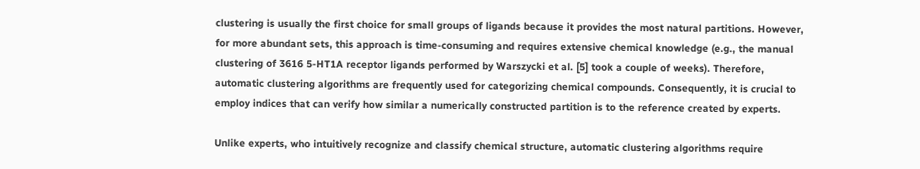clustering is usually the first choice for small groups of ligands because it provides the most natural partitions. However, for more abundant sets, this approach is time-consuming and requires extensive chemical knowledge (e.g., the manual clustering of 3616 5-HT1A receptor ligands performed by Warszycki et al. [5] took a couple of weeks). Therefore, automatic clustering algorithms are frequently used for categorizing chemical compounds. Consequently, it is crucial to employ indices that can verify how similar a numerically constructed partition is to the reference created by experts.

Unlike experts, who intuitively recognize and classify chemical structure, automatic clustering algorithms require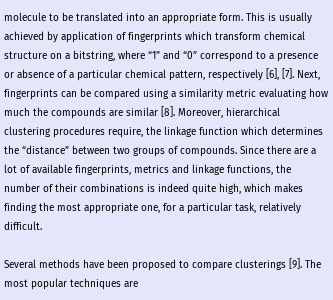molecule to be translated into an appropriate form. This is usually achieved by application of fingerprints which transform chemical structure on a bitstring, where “1” and “0” correspond to a presence or absence of a particular chemical pattern, respectively [6], [7]. Next, fingerprints can be compared using a similarity metric evaluating how much the compounds are similar [8]. Moreover, hierarchical clustering procedures require, the linkage function which determines the “distance” between two groups of compounds. Since there are a lot of available fingerprints, metrics and linkage functions, the number of their combinations is indeed quite high, which makes finding the most appropriate one, for a particular task, relatively difficult.

Several methods have been proposed to compare clusterings [9]. The most popular techniques are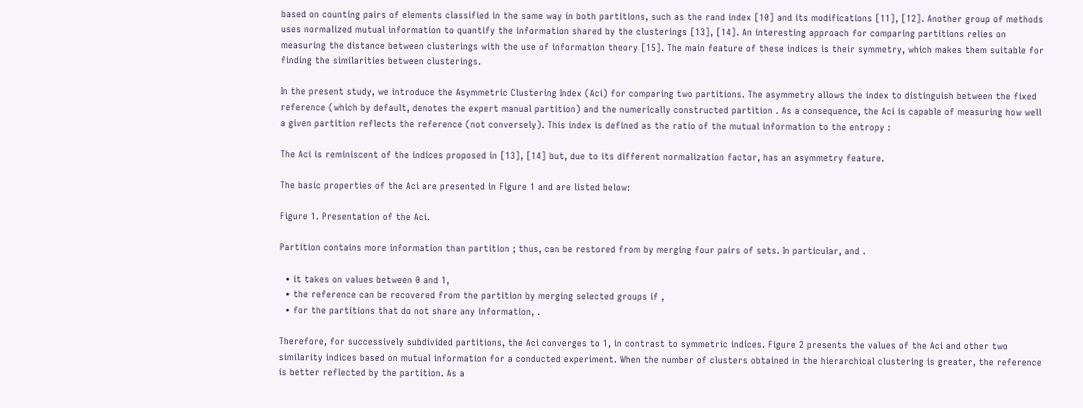based on counting pairs of elements classified in the same way in both partitions, such as the rand index [10] and its modifications [11], [12]. Another group of methods uses normalized mutual information to quantify the information shared by the clusterings [13], [14]. An interesting approach for comparing partitions relies on measuring the distance between clusterings with the use of information theory [15]. The main feature of these indices is their symmetry, which makes them suitable for finding the similarities between clusterings.

In the present study, we introduce the Asymmetric Clustering Index (Aci) for comparing two partitions. The asymmetry allows the index to distinguish between the fixed reference (which by default, denotes the expert manual partition) and the numerically constructed partition . As a consequence, the Aci is capable of measuring how well a given partition reflects the reference (not conversely). This index is defined as the ratio of the mutual information to the entropy :

The Aci is reminiscent of the indices proposed in [13], [14] but, due to its different normalization factor, has an asymmetry feature.

The basic properties of the Aci are presented in Figure 1 and are listed below:

Figure 1. Presentation of the Aci.

Partition contains more information than partition ; thus, can be restored from by merging four pairs of sets. In particular, and .

  • it takes on values between 0 and 1,
  • the reference can be recovered from the partition by merging selected groups if ,
  • for the partitions that do not share any information, .

Therefore, for successively subdivided partitions, the Aci converges to 1, in contrast to symmetric indices. Figure 2 presents the values of the Aci and other two similarity indices based on mutual information for a conducted experiment. When the number of clusters obtained in the hierarchical clustering is greater, the reference is better reflected by the partition. As a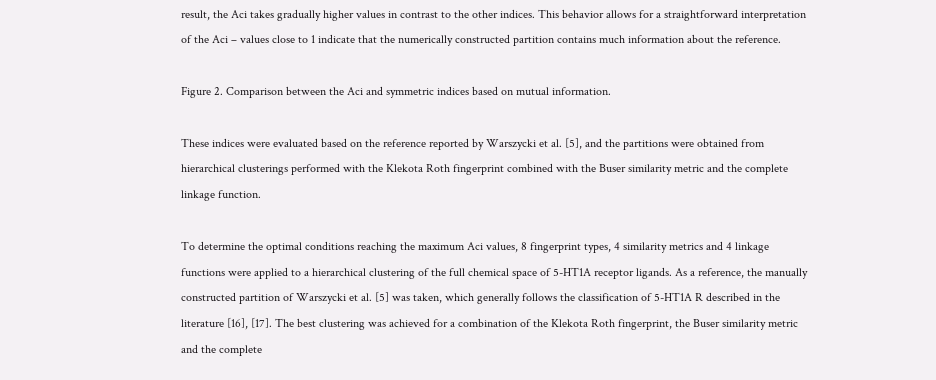result, the Aci takes gradually higher values in contrast to the other indices. This behavior allows for a straightforward interpretation of the Aci – values close to 1 indicate that the numerically constructed partition contains much information about the reference.

Figure 2. Comparison between the Aci and symmetric indices based on mutual information.

These indices were evaluated based on the reference reported by Warszycki et al. [5], and the partitions were obtained from hierarchical clusterings performed with the Klekota Roth fingerprint combined with the Buser similarity metric and the complete linkage function.

To determine the optimal conditions reaching the maximum Aci values, 8 fingerprint types, 4 similarity metrics and 4 linkage functions were applied to a hierarchical clustering of the full chemical space of 5-HT1A receptor ligands. As a reference, the manually constructed partition of Warszycki et al. [5] was taken, which generally follows the classification of 5-HT1A R described in the literature [16], [17]. The best clustering was achieved for a combination of the Klekota Roth fingerprint, the Buser similarity metric and the complete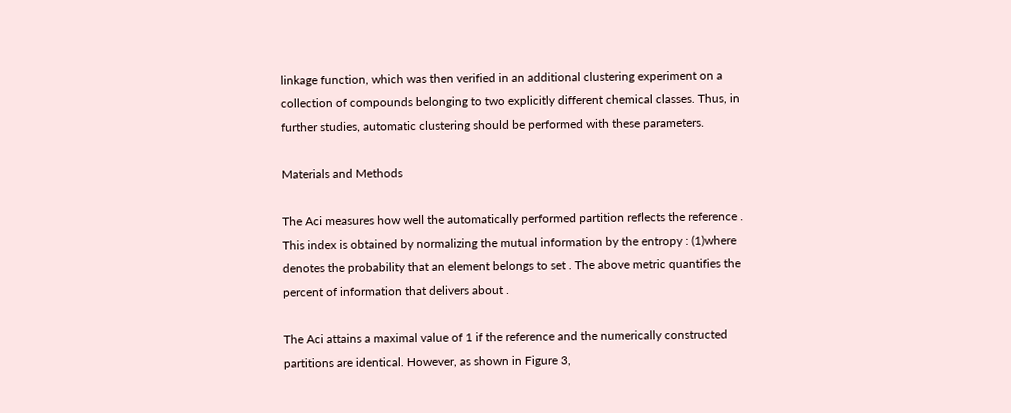linkage function, which was then verified in an additional clustering experiment on a collection of compounds belonging to two explicitly different chemical classes. Thus, in further studies, automatic clustering should be performed with these parameters.

Materials and Methods

The Aci measures how well the automatically performed partition reflects the reference . This index is obtained by normalizing the mutual information by the entropy : (1)where denotes the probability that an element belongs to set . The above metric quantifies the percent of information that delivers about .

The Aci attains a maximal value of 1 if the reference and the numerically constructed partitions are identical. However, as shown in Figure 3,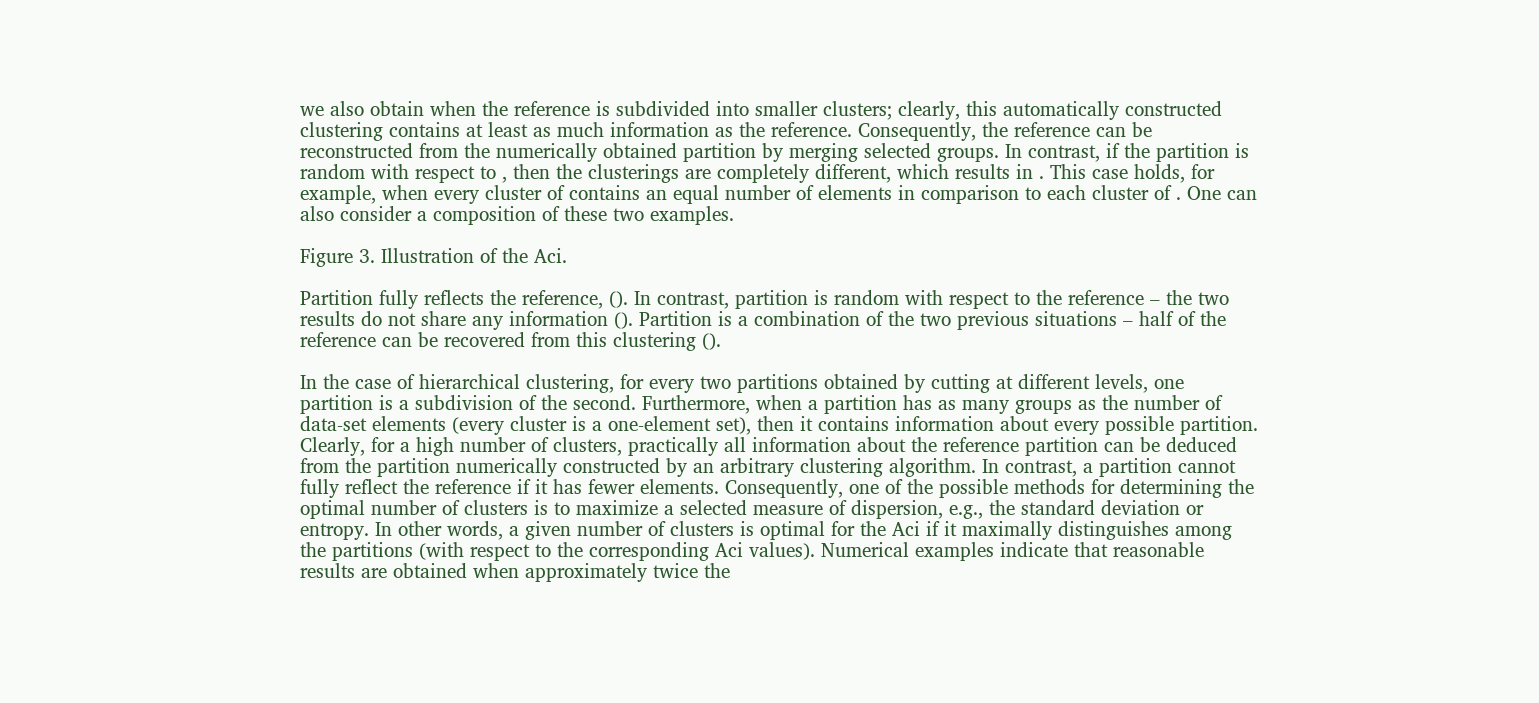we also obtain when the reference is subdivided into smaller clusters; clearly, this automatically constructed clustering contains at least as much information as the reference. Consequently, the reference can be reconstructed from the numerically obtained partition by merging selected groups. In contrast, if the partition is random with respect to , then the clusterings are completely different, which results in . This case holds, for example, when every cluster of contains an equal number of elements in comparison to each cluster of . One can also consider a composition of these two examples.

Figure 3. Illustration of the Aci.

Partition fully reflects the reference, (). In contrast, partition is random with respect to the reference – the two results do not share any information (). Partition is a combination of the two previous situations – half of the reference can be recovered from this clustering ().

In the case of hierarchical clustering, for every two partitions obtained by cutting at different levels, one partition is a subdivision of the second. Furthermore, when a partition has as many groups as the number of data-set elements (every cluster is a one-element set), then it contains information about every possible partition. Clearly, for a high number of clusters, practically all information about the reference partition can be deduced from the partition numerically constructed by an arbitrary clustering algorithm. In contrast, a partition cannot fully reflect the reference if it has fewer elements. Consequently, one of the possible methods for determining the optimal number of clusters is to maximize a selected measure of dispersion, e.g., the standard deviation or entropy. In other words, a given number of clusters is optimal for the Aci if it maximally distinguishes among the partitions (with respect to the corresponding Aci values). Numerical examples indicate that reasonable results are obtained when approximately twice the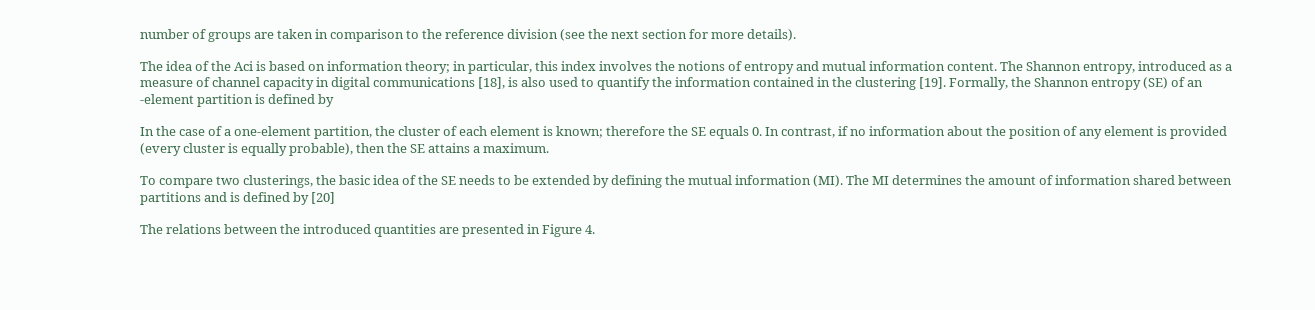number of groups are taken in comparison to the reference division (see the next section for more details).

The idea of the Aci is based on information theory; in particular, this index involves the notions of entropy and mutual information content. The Shannon entropy, introduced as a measure of channel capacity in digital communications [18], is also used to quantify the information contained in the clustering [19]. Formally, the Shannon entropy (SE) of an -element partition is defined by

In the case of a one-element partition, the cluster of each element is known; therefore the SE equals 0. In contrast, if no information about the position of any element is provided (every cluster is equally probable), then the SE attains a maximum.

To compare two clusterings, the basic idea of the SE needs to be extended by defining the mutual information (MI). The MI determines the amount of information shared between partitions and is defined by [20]

The relations between the introduced quantities are presented in Figure 4.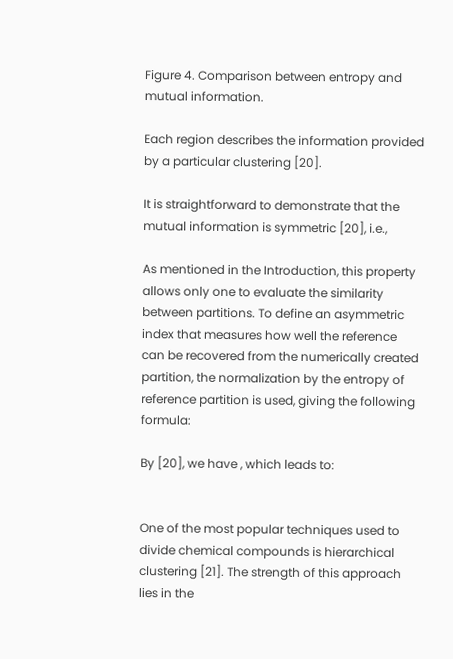Figure 4. Comparison between entropy and mutual information.

Each region describes the information provided by a particular clustering [20].

It is straightforward to demonstrate that the mutual information is symmetric [20], i.e.,

As mentioned in the Introduction, this property allows only one to evaluate the similarity between partitions. To define an asymmetric index that measures how well the reference can be recovered from the numerically created partition, the normalization by the entropy of reference partition is used, giving the following formula:

By [20], we have , which leads to:


One of the most popular techniques used to divide chemical compounds is hierarchical clustering [21]. The strength of this approach lies in the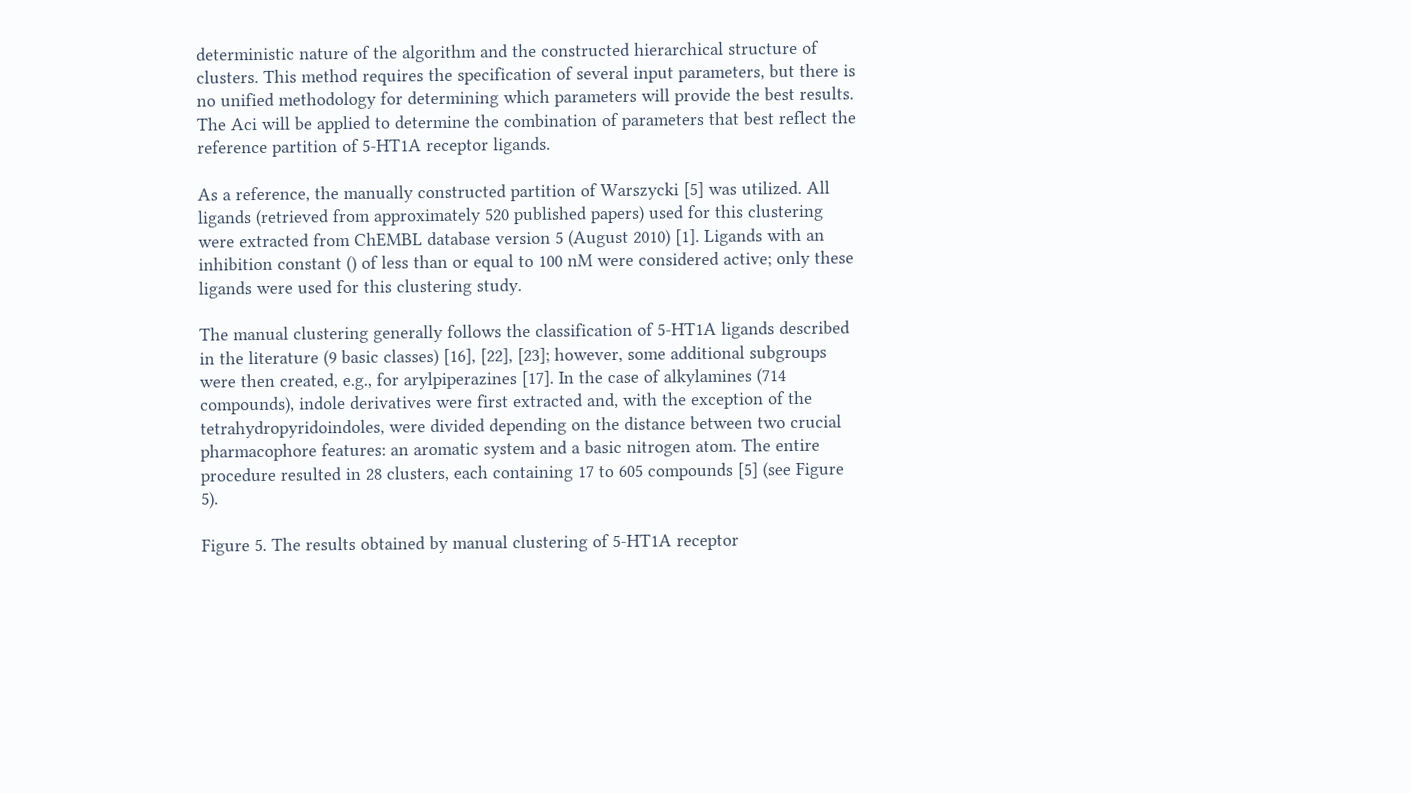deterministic nature of the algorithm and the constructed hierarchical structure of clusters. This method requires the specification of several input parameters, but there is no unified methodology for determining which parameters will provide the best results. The Aci will be applied to determine the combination of parameters that best reflect the reference partition of 5-HT1A receptor ligands.

As a reference, the manually constructed partition of Warszycki [5] was utilized. All ligands (retrieved from approximately 520 published papers) used for this clustering were extracted from ChEMBL database version 5 (August 2010) [1]. Ligands with an inhibition constant () of less than or equal to 100 nM were considered active; only these ligands were used for this clustering study.

The manual clustering generally follows the classification of 5-HT1A ligands described in the literature (9 basic classes) [16], [22], [23]; however, some additional subgroups were then created, e.g., for arylpiperazines [17]. In the case of alkylamines (714 compounds), indole derivatives were first extracted and, with the exception of the tetrahydropyridoindoles, were divided depending on the distance between two crucial pharmacophore features: an aromatic system and a basic nitrogen atom. The entire procedure resulted in 28 clusters, each containing 17 to 605 compounds [5] (see Figure 5).

Figure 5. The results obtained by manual clustering of 5-HT1A receptor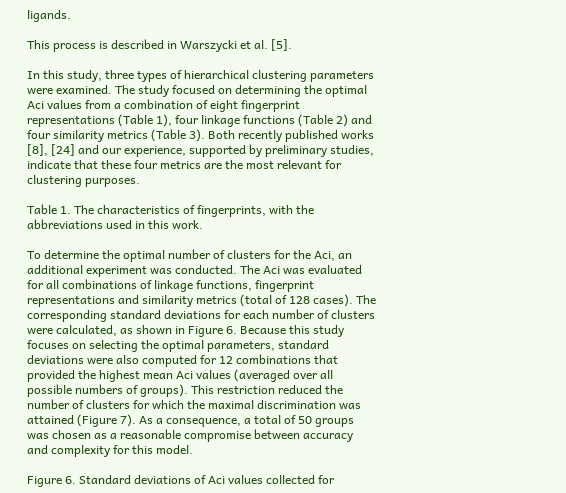ligands.

This process is described in Warszycki et al. [5].

In this study, three types of hierarchical clustering parameters were examined. The study focused on determining the optimal Aci values from a combination of eight fingerprint representations (Table 1), four linkage functions (Table 2) and four similarity metrics (Table 3). Both recently published works [8], [24] and our experience, supported by preliminary studies, indicate that these four metrics are the most relevant for clustering purposes.

Table 1. The characteristics of fingerprints, with the abbreviations used in this work.

To determine the optimal number of clusters for the Aci, an additional experiment was conducted. The Aci was evaluated for all combinations of linkage functions, fingerprint representations and similarity metrics (total of 128 cases). The corresponding standard deviations for each number of clusters were calculated, as shown in Figure 6. Because this study focuses on selecting the optimal parameters, standard deviations were also computed for 12 combinations that provided the highest mean Aci values (averaged over all possible numbers of groups). This restriction reduced the number of clusters for which the maximal discrimination was attained (Figure 7). As a consequence, a total of 50 groups was chosen as a reasonable compromise between accuracy and complexity for this model.

Figure 6. Standard deviations of Aci values collected for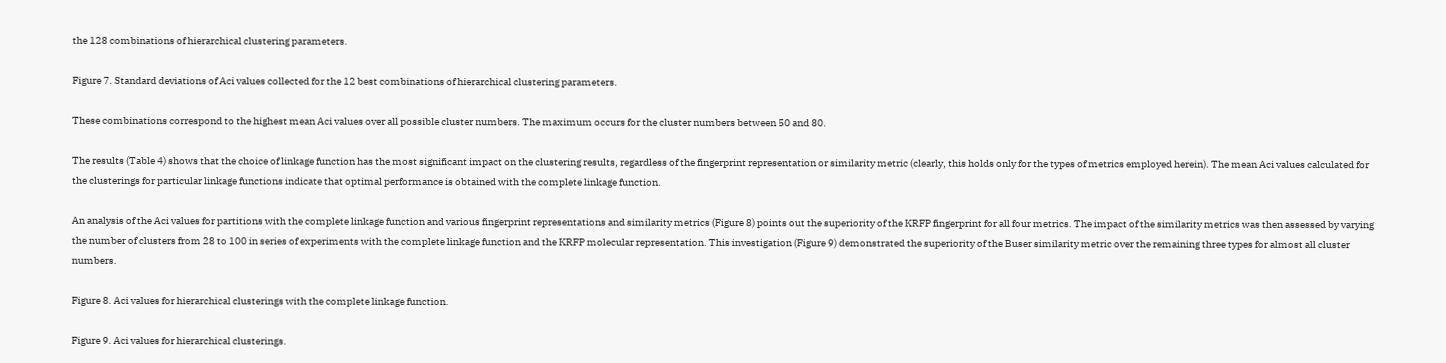the 128 combinations of hierarchical clustering parameters.

Figure 7. Standard deviations of Aci values collected for the 12 best combinations of hierarchical clustering parameters.

These combinations correspond to the highest mean Aci values over all possible cluster numbers. The maximum occurs for the cluster numbers between 50 and 80.

The results (Table 4) shows that the choice of linkage function has the most significant impact on the clustering results, regardless of the fingerprint representation or similarity metric (clearly, this holds only for the types of metrics employed herein). The mean Aci values calculated for the clusterings for particular linkage functions indicate that optimal performance is obtained with the complete linkage function.

An analysis of the Aci values for partitions with the complete linkage function and various fingerprint representations and similarity metrics (Figure 8) points out the superiority of the KRFP fingerprint for all four metrics. The impact of the similarity metrics was then assessed by varying the number of clusters from 28 to 100 in series of experiments with the complete linkage function and the KRFP molecular representation. This investigation (Figure 9) demonstrated the superiority of the Buser similarity metric over the remaining three types for almost all cluster numbers.

Figure 8. Aci values for hierarchical clusterings with the complete linkage function.

Figure 9. Aci values for hierarchical clusterings.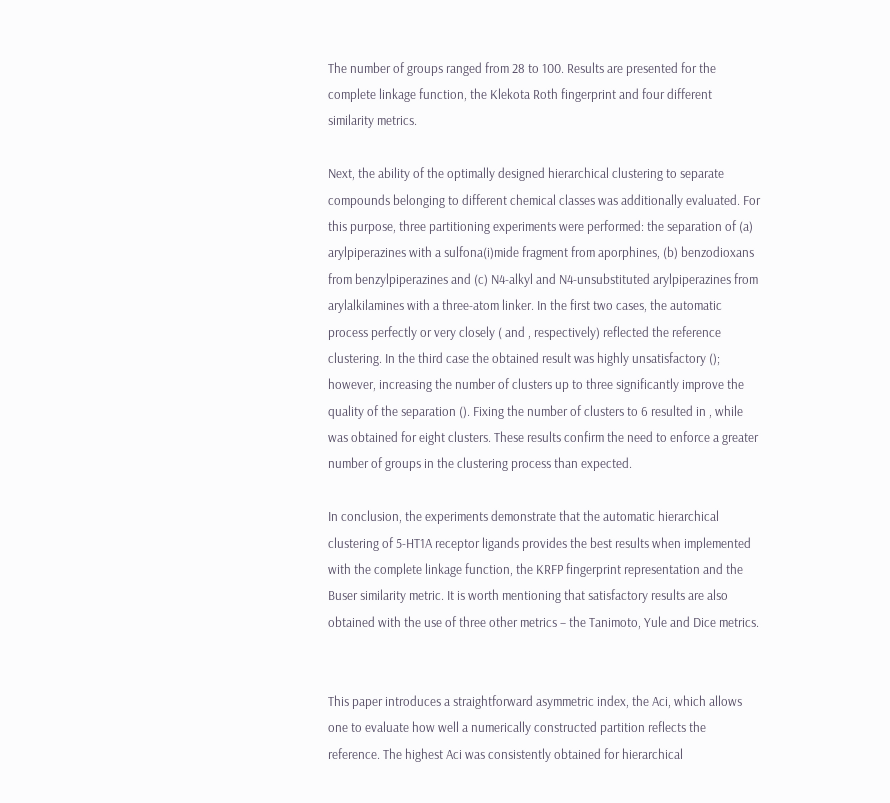The number of groups ranged from 28 to 100. Results are presented for the complete linkage function, the Klekota Roth fingerprint and four different similarity metrics.

Next, the ability of the optimally designed hierarchical clustering to separate compounds belonging to different chemical classes was additionally evaluated. For this purpose, three partitioning experiments were performed: the separation of (a) arylpiperazines with a sulfona(i)mide fragment from aporphines, (b) benzodioxans from benzylpiperazines and (c) N4-alkyl and N4-unsubstituted arylpiperazines from arylalkilamines with a three-atom linker. In the first two cases, the automatic process perfectly or very closely ( and , respectively) reflected the reference clustering. In the third case the obtained result was highly unsatisfactory (); however, increasing the number of clusters up to three significantly improve the quality of the separation (). Fixing the number of clusters to 6 resulted in , while was obtained for eight clusters. These results confirm the need to enforce a greater number of groups in the clustering process than expected.

In conclusion, the experiments demonstrate that the automatic hierarchical clustering of 5-HT1A receptor ligands provides the best results when implemented with the complete linkage function, the KRFP fingerprint representation and the Buser similarity metric. It is worth mentioning that satisfactory results are also obtained with the use of three other metrics – the Tanimoto, Yule and Dice metrics.


This paper introduces a straightforward asymmetric index, the Aci, which allows one to evaluate how well a numerically constructed partition reflects the reference. The highest Aci was consistently obtained for hierarchical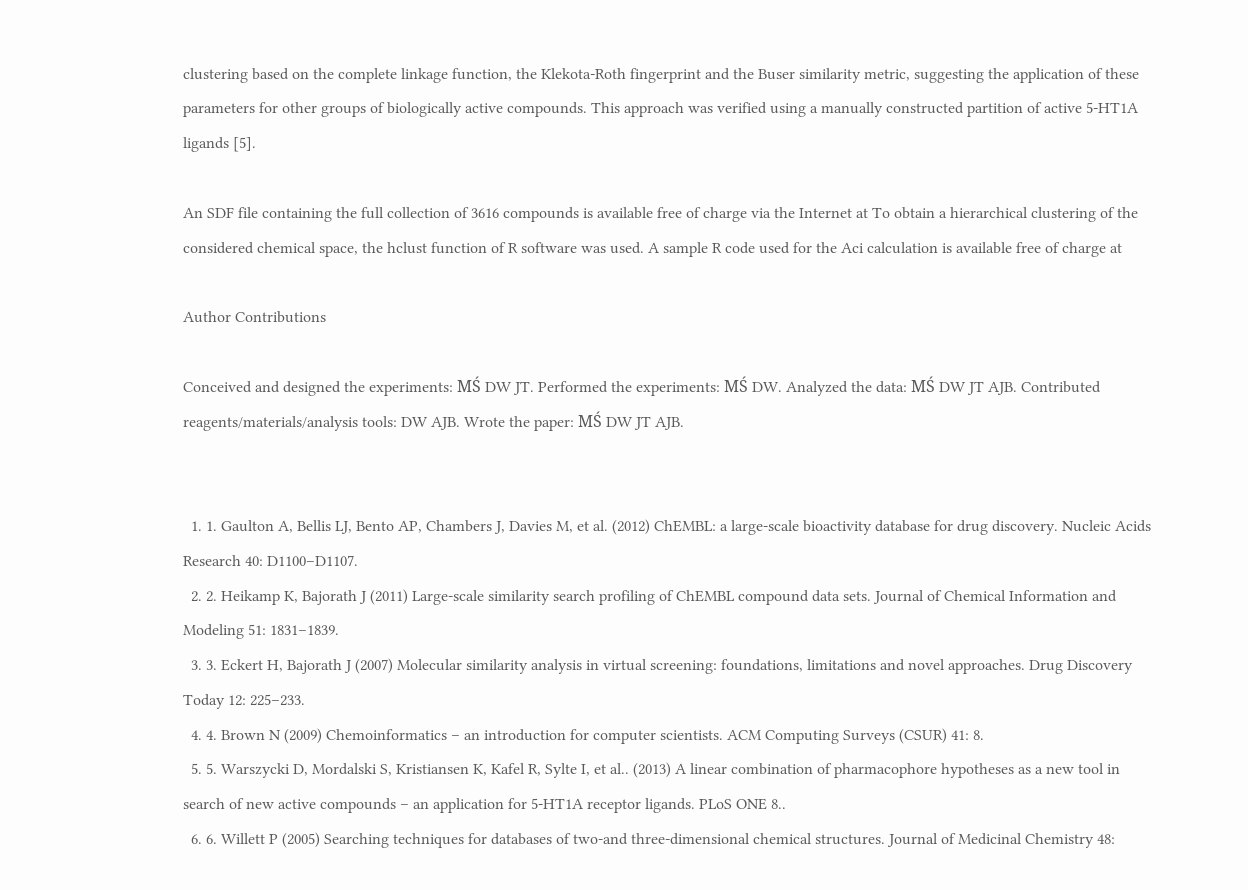clustering based on the complete linkage function, the Klekota-Roth fingerprint and the Buser similarity metric, suggesting the application of these parameters for other groups of biologically active compounds. This approach was verified using a manually constructed partition of active 5-HT1A ligands [5].

An SDF file containing the full collection of 3616 compounds is available free of charge via the Internet at To obtain a hierarchical clustering of the considered chemical space, the hclust function of R software was used. A sample R code used for the Aci calculation is available free of charge at

Author Contributions

Conceived and designed the experiments: MŚ DW JT. Performed the experiments: MŚ DW. Analyzed the data: MŚ DW JT AJB. Contributed reagents/materials/analysis tools: DW AJB. Wrote the paper: MŚ DW JT AJB.


  1. 1. Gaulton A, Bellis LJ, Bento AP, Chambers J, Davies M, et al. (2012) ChEMBL: a large-scale bioactivity database for drug discovery. Nucleic Acids Research 40: D1100–D1107.
  2. 2. Heikamp K, Bajorath J (2011) Large-scale similarity search profiling of ChEMBL compound data sets. Journal of Chemical Information and Modeling 51: 1831–1839.
  3. 3. Eckert H, Bajorath J (2007) Molecular similarity analysis in virtual screening: foundations, limitations and novel approaches. Drug Discovery Today 12: 225–233.
  4. 4. Brown N (2009) Chemoinformatics – an introduction for computer scientists. ACM Computing Surveys (CSUR) 41: 8.
  5. 5. Warszycki D, Mordalski S, Kristiansen K, Kafel R, Sylte I, et al.. (2013) A linear combination of pharmacophore hypotheses as a new tool in search of new active compounds – an application for 5-HT1A receptor ligands. PLoS ONE 8..
  6. 6. Willett P (2005) Searching techniques for databases of two-and three-dimensional chemical structures. Journal of Medicinal Chemistry 48: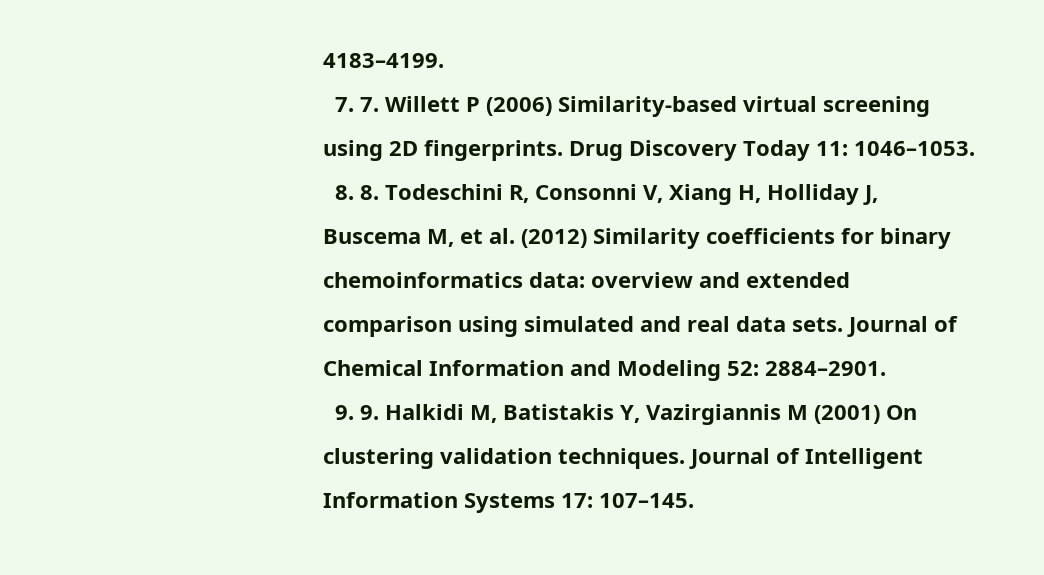4183–4199.
  7. 7. Willett P (2006) Similarity-based virtual screening using 2D fingerprints. Drug Discovery Today 11: 1046–1053.
  8. 8. Todeschini R, Consonni V, Xiang H, Holliday J, Buscema M, et al. (2012) Similarity coefficients for binary chemoinformatics data: overview and extended comparison using simulated and real data sets. Journal of Chemical Information and Modeling 52: 2884–2901.
  9. 9. Halkidi M, Batistakis Y, Vazirgiannis M (2001) On clustering validation techniques. Journal of Intelligent Information Systems 17: 107–145.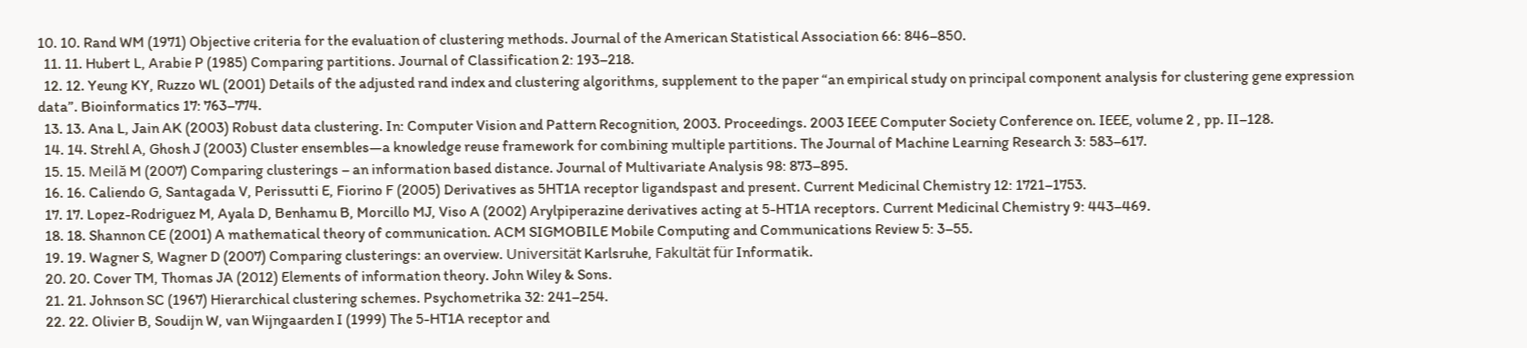10. 10. Rand WM (1971) Objective criteria for the evaluation of clustering methods. Journal of the American Statistical Association 66: 846–850.
  11. 11. Hubert L, Arabie P (1985) Comparing partitions. Journal of Classification 2: 193–218.
  12. 12. Yeung KY, Ruzzo WL (2001) Details of the adjusted rand index and clustering algorithms, supplement to the paper “an empirical study on principal component analysis for clustering gene expression data”. Bioinformatics 17: 763–774.
  13. 13. Ana L, Jain AK (2003) Robust data clustering. In: Computer Vision and Pattern Recognition, 2003. Proceedings. 2003 IEEE Computer Society Conference on. IEEE, volume 2 , pp. II–128.
  14. 14. Strehl A, Ghosh J (2003) Cluster ensembles—a knowledge reuse framework for combining multiple partitions. The Journal of Machine Learning Research 3: 583–617.
  15. 15. Meilă M (2007) Comparing clusterings – an information based distance. Journal of Multivariate Analysis 98: 873–895.
  16. 16. Caliendo G, Santagada V, Perissutti E, Fiorino F (2005) Derivatives as 5HT1A receptor ligandspast and present. Current Medicinal Chemistry 12: 1721–1753.
  17. 17. Lopez-Rodriguez M, Ayala D, Benhamu B, Morcillo MJ, Viso A (2002) Arylpiperazine derivatives acting at 5-HT1A receptors. Current Medicinal Chemistry 9: 443–469.
  18. 18. Shannon CE (2001) A mathematical theory of communication. ACM SIGMOBILE Mobile Computing and Communications Review 5: 3–55.
  19. 19. Wagner S, Wagner D (2007) Comparing clusterings: an overview. Universität Karlsruhe, Fakultät für Informatik.
  20. 20. Cover TM, Thomas JA (2012) Elements of information theory. John Wiley & Sons.
  21. 21. Johnson SC (1967) Hierarchical clustering schemes. Psychometrika 32: 241–254.
  22. 22. Olivier B, Soudijn W, van Wijngaarden I (1999) The 5-HT1A receptor and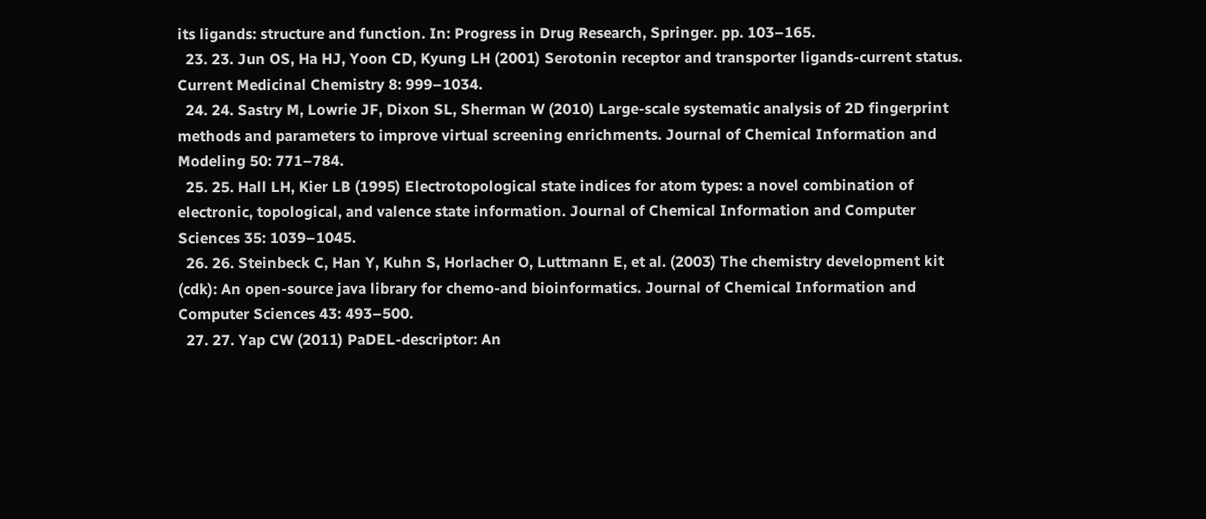its ligands: structure and function. In: Progress in Drug Research, Springer. pp. 103–165.
  23. 23. Jun OS, Ha HJ, Yoon CD, Kyung LH (2001) Serotonin receptor and transporter ligands-current status. Current Medicinal Chemistry 8: 999–1034.
  24. 24. Sastry M, Lowrie JF, Dixon SL, Sherman W (2010) Large-scale systematic analysis of 2D fingerprint methods and parameters to improve virtual screening enrichments. Journal of Chemical Information and Modeling 50: 771–784.
  25. 25. Hall LH, Kier LB (1995) Electrotopological state indices for atom types: a novel combination of electronic, topological, and valence state information. Journal of Chemical Information and Computer Sciences 35: 1039–1045.
  26. 26. Steinbeck C, Han Y, Kuhn S, Horlacher O, Luttmann E, et al. (2003) The chemistry development kit (cdk): An open-source java library for chemo-and bioinformatics. Journal of Chemical Information and Computer Sciences 43: 493–500.
  27. 27. Yap CW (2011) PaDEL-descriptor: An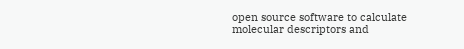open source software to calculate molecular descriptors and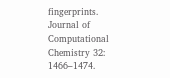fingerprints. Journal of Computational Chemistry 32: 1466–1474.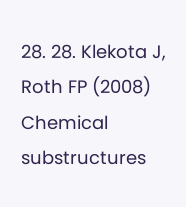28. 28. Klekota J, Roth FP (2008) Chemical substructures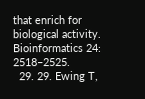that enrich for biological activity. Bioinformatics 24: 2518–2525.
  29. 29. Ewing T,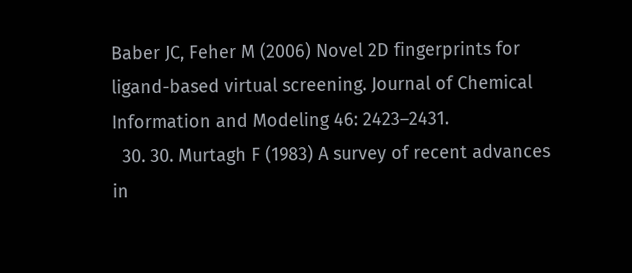Baber JC, Feher M (2006) Novel 2D fingerprints for ligand-based virtual screening. Journal of Chemical Information and Modeling 46: 2423–2431.
  30. 30. Murtagh F (1983) A survey of recent advances in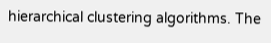hierarchical clustering algorithms. The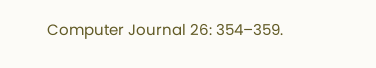Computer Journal 26: 354–359.